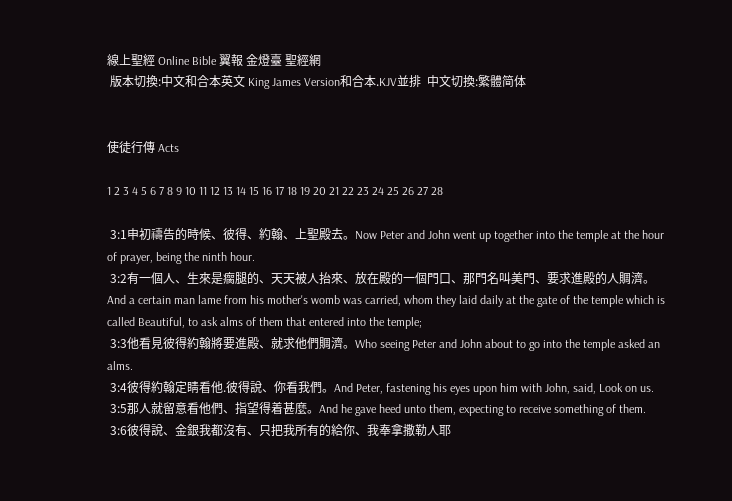線上聖經 Online Bible 翼報 金燈臺 聖經網
 版本切換:中文和合本英文 King James Version和合本.KJV並排  中文切換:繁體简体


使徒行傳 Acts

1 2 3 4 5 6 7 8 9 10 11 12 13 14 15 16 17 18 19 20 21 22 23 24 25 26 27 28

 3:1申初禱告的時候、彼得、約翰、上聖殿去。Now Peter and John went up together into the temple at the hour of prayer, being the ninth hour.
 3:2有一個人、生來是瘸腿的、天天被人抬來、放在殿的一個門口、那門名叫美門、要求進殿的人賙濟。And a certain man lame from his mother's womb was carried, whom they laid daily at the gate of the temple which is called Beautiful, to ask alms of them that entered into the temple;
 3:3他看見彼得約翰將要進殿、就求他們賙濟。Who seeing Peter and John about to go into the temple asked an alms.
 3:4彼得約翰定睛看他.彼得說、你看我們。And Peter, fastening his eyes upon him with John, said, Look on us.
 3:5那人就留意看他們、指望得着甚麼。And he gave heed unto them, expecting to receive something of them.
 3:6彼得說、金銀我都沒有、只把我所有的給你、我奉拿撒勒人耶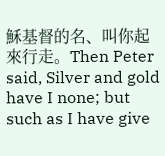穌基督的名、叫你起來行走。Then Peter said, Silver and gold have I none; but such as I have give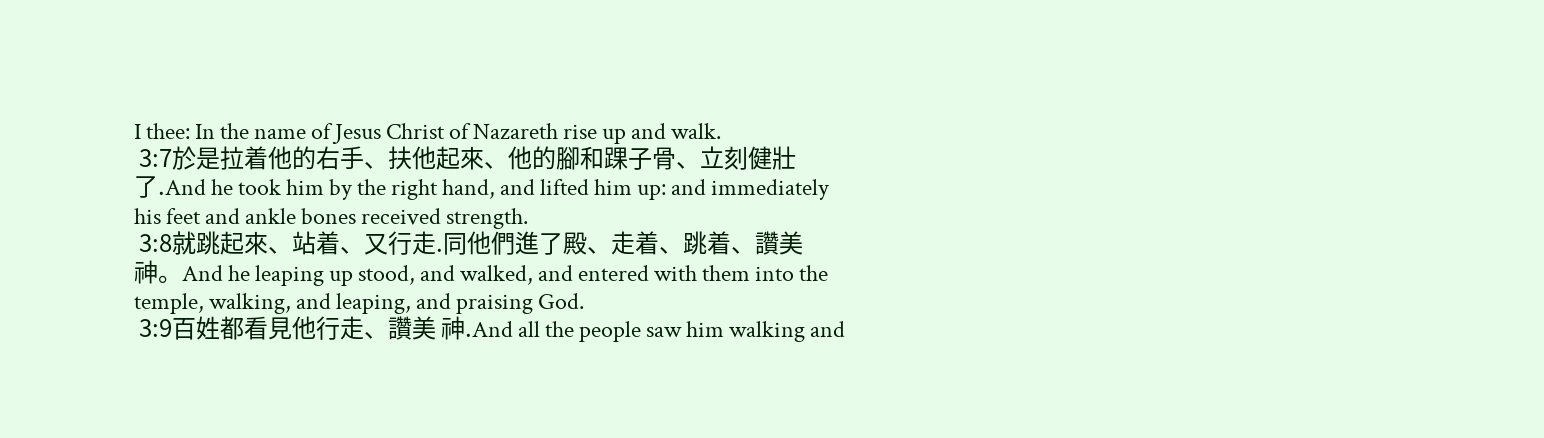I thee: In the name of Jesus Christ of Nazareth rise up and walk.
 3:7於是拉着他的右手、扶他起來、他的腳和踝子骨、立刻健壯了.And he took him by the right hand, and lifted him up: and immediately his feet and ankle bones received strength.
 3:8就跳起來、站着、又行走.同他們進了殿、走着、跳着、讚美 神。And he leaping up stood, and walked, and entered with them into the temple, walking, and leaping, and praising God.
 3:9百姓都看見他行走、讚美 神.And all the people saw him walking and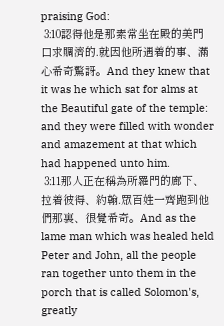praising God:
 3:10認得他是那素常坐在殿的美門口求賙濟的.就因他所遇着的事、滿心希奇驚訝。And they knew that it was he which sat for alms at the Beautiful gate of the temple: and they were filled with wonder and amazement at that which had happened unto him.
 3:11那人正在稱為所羅門的廊下、拉着彼得、約翰.眾百姓一齊跑到他們那裏、很覺希奇。And as the lame man which was healed held Peter and John, all the people ran together unto them in the porch that is called Solomon's, greatly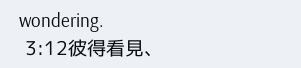wondering.
 3:12彼得看見、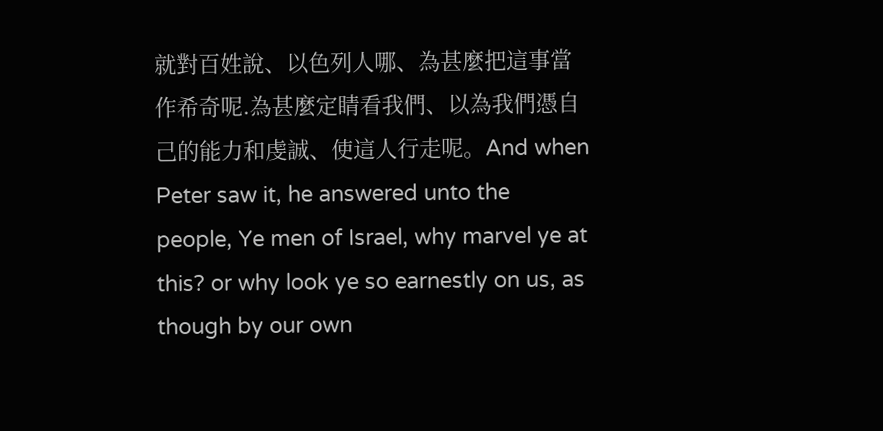就對百姓說、以色列人哪、為甚麼把這事當作希奇呢.為甚麼定睛看我們、以為我們憑自己的能力和虔誠、使這人行走呢。And when Peter saw it, he answered unto the people, Ye men of Israel, why marvel ye at this? or why look ye so earnestly on us, as though by our own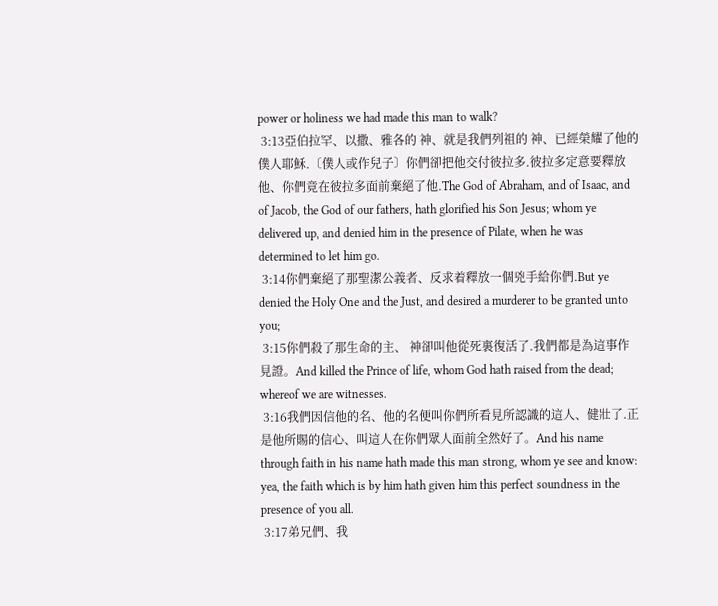power or holiness we had made this man to walk?
 3:13亞伯拉罕、以撒、雅各的 神、就是我們列祖的 神、已經榮耀了他的僕人耶穌.〔僕人或作兒子〕你們卻把他交付彼拉多.彼拉多定意要釋放他、你們竟在彼拉多面前棄絕了他.The God of Abraham, and of Isaac, and of Jacob, the God of our fathers, hath glorified his Son Jesus; whom ye delivered up, and denied him in the presence of Pilate, when he was determined to let him go.
 3:14你們棄絕了那聖潔公義者、反求着釋放一個兇手給你們.But ye denied the Holy One and the Just, and desired a murderer to be granted unto you;
 3:15你們殺了那生命的主、 神卻叫他從死裏復活了.我們都是為這事作見證。And killed the Prince of life, whom God hath raised from the dead; whereof we are witnesses.
 3:16我們因信他的名、他的名便叫你們所看見所認識的這人、健壯了.正是他所賜的信心、叫這人在你們眾人面前全然好了。And his name through faith in his name hath made this man strong, whom ye see and know: yea, the faith which is by him hath given him this perfect soundness in the presence of you all.
 3:17弟兄們、我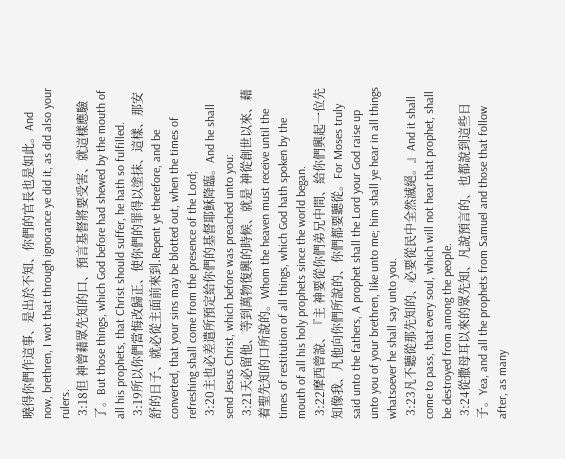曉得你們作這事、是出於不知、你們的官長也是如此。And now, brethren, I wot that through ignorance ye did it, as did also your rulers.
 3:18但 神曾藉眾先知的口、預言基督將要受害、就這樣應驗了。But those things, which God before had shewed by the mouth of all his prophets, that Christ should suffer, he hath so fulfilled.
 3:19所以你們當悔改歸正、使你們的罪得以塗抹、這樣、那安舒的日子、就必從主面前來到.Repent ye therefore, and be converted, that your sins may be blotted out, when the times of refreshing shall come from the presence of the Lord;
 3:20主也必差遣所預定給你們的基督耶穌降臨。And he shall send Jesus Christ, which before was preached unto you:
 3:21天必留他、等到萬物復興的時候、就是 神從創世以來、藉着聖先知的口所說的。Whom the heaven must receive until the times of restitution of all things, which God hath spoken by the mouth of all his holy prophets since the world began.
 3:22摩西曾說、『主 神要從你們弟兄中間、給你們興起一位先知像我、凡他向你們所說的、你們都要聽從。For Moses truly said unto the fathers, A prophet shall the Lord your God raise up unto you of your brethren, like unto me; him shall ye hear in all things whatsoever he shall say unto you.
 3:23凡不聽從那先知的、必要從民中全然滅絕。』And it shall come to pass, that every soul, which will not hear that prophet, shall be destroyed from among the people.
 3:24從撒母耳以來的眾先知、凡說預言的、也都說到這些日子。Yea, and all the prophets from Samuel and those that follow after, as many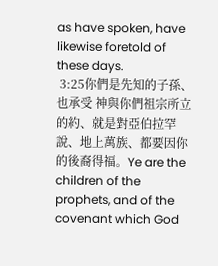as have spoken, have likewise foretold of these days.
 3:25你們是先知的子孫、也承受 神與你們祖宗所立的約、就是對亞伯拉罕說、地上萬族、都要因你的後裔得福。Ye are the children of the prophets, and of the covenant which God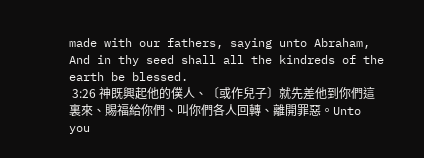made with our fathers, saying unto Abraham, And in thy seed shall all the kindreds of the earth be blessed.
 3:26 神既興起他的僕人、〔或作兒子〕就先差他到你們這裏來、賜福給你們、叫你們各人回轉、離開罪惡。Unto you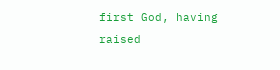first God, having raised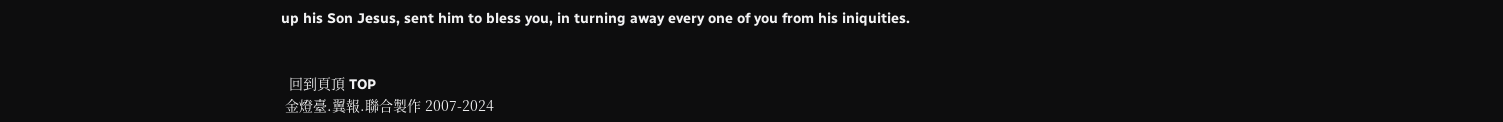up his Son Jesus, sent him to bless you, in turning away every one of you from his iniquities.


  回到頁頂 TOP
 金燈臺.翼報.聯合製作 2007-2024